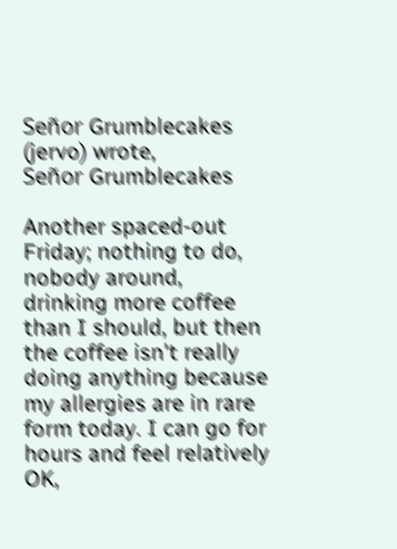Señor Grumblecakes (jervo) wrote,
Señor Grumblecakes

Another spaced-out Friday; nothing to do, nobody around, drinking more coffee than I should, but then the coffee isn't really doing anything because my allergies are in rare form today. I can go for hours and feel relatively OK,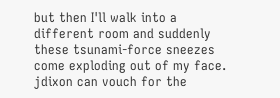but then I'll walk into a different room and suddenly these tsunami-force sneezes come exploding out of my face. jdixon can vouch for the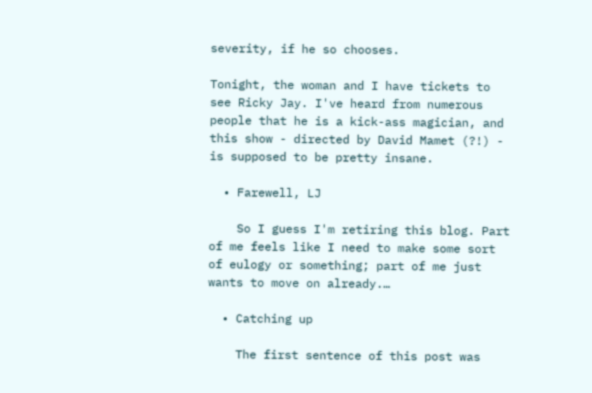severity, if he so chooses.

Tonight, the woman and I have tickets to see Ricky Jay. I've heard from numerous people that he is a kick-ass magician, and this show - directed by David Mamet (?!) - is supposed to be pretty insane.

  • Farewell, LJ

    So I guess I'm retiring this blog. Part of me feels like I need to make some sort of eulogy or something; part of me just wants to move on already.…

  • Catching up

    The first sentence of this post was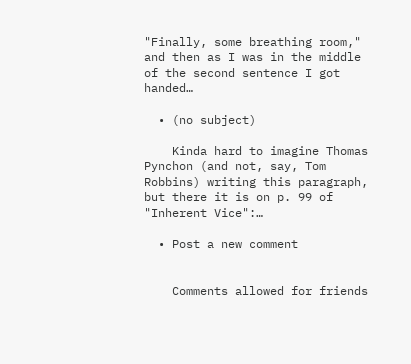"Finally, some breathing room," and then as I was in the middle of the second sentence I got handed…

  • (no subject)

    Kinda hard to imagine Thomas Pynchon (and not, say, Tom Robbins) writing this paragraph, but there it is on p. 99 of "Inherent Vice":…

  • Post a new comment


    Comments allowed for friends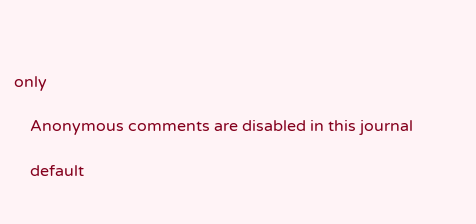only

    Anonymous comments are disabled in this journal

    default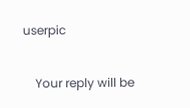userpic

    Your reply will be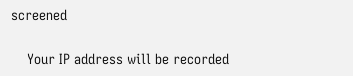screened

    Your IP address will be recorded